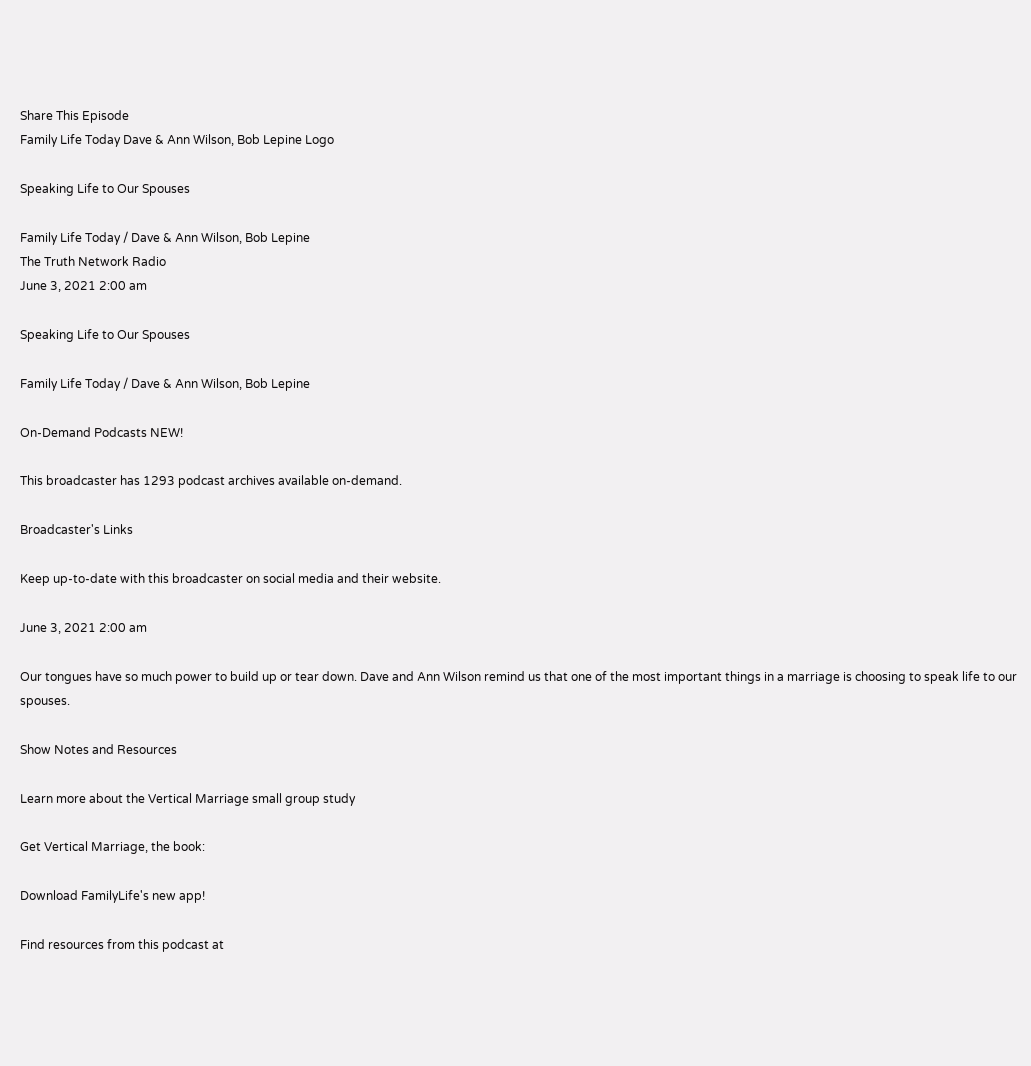Share This Episode
Family Life Today Dave & Ann Wilson, Bob Lepine Logo

Speaking Life to Our Spouses

Family Life Today / Dave & Ann Wilson, Bob Lepine
The Truth Network Radio
June 3, 2021 2:00 am

Speaking Life to Our Spouses

Family Life Today / Dave & Ann Wilson, Bob Lepine

On-Demand Podcasts NEW!

This broadcaster has 1293 podcast archives available on-demand.

Broadcaster's Links

Keep up-to-date with this broadcaster on social media and their website.

June 3, 2021 2:00 am

Our tongues have so much power to build up or tear down. Dave and Ann Wilson remind us that one of the most important things in a marriage is choosing to speak life to our spouses.

Show Notes and Resources

Learn more about the Vertical Marriage small group study

Get Vertical Marriage, the book:

Download FamilyLife's new app!

Find resources from this podcast at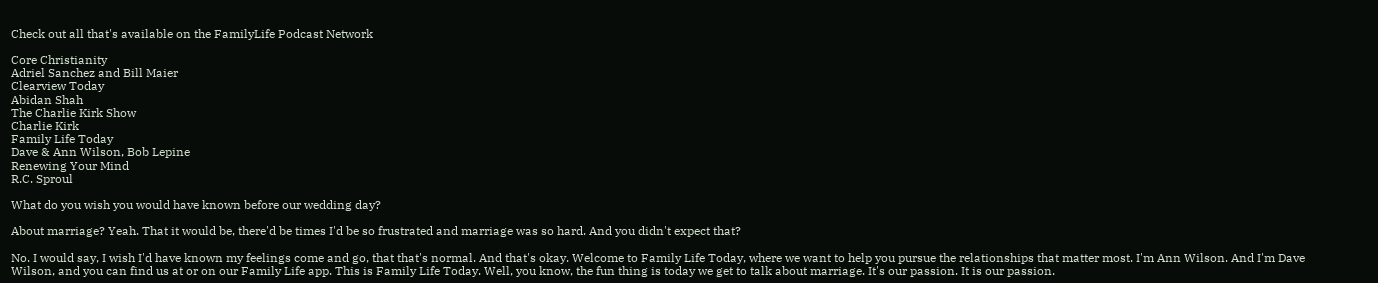Check out all that's available on the FamilyLife Podcast Network

Core Christianity
Adriel Sanchez and Bill Maier
Clearview Today
Abidan Shah
The Charlie Kirk Show
Charlie Kirk
Family Life Today
Dave & Ann Wilson, Bob Lepine
Renewing Your Mind
R.C. Sproul

What do you wish you would have known before our wedding day?

About marriage? Yeah. That it would be, there'd be times I'd be so frustrated and marriage was so hard. And you didn't expect that?

No. I would say, I wish I'd have known my feelings come and go, that that's normal. And that's okay. Welcome to Family Life Today, where we want to help you pursue the relationships that matter most. I'm Ann Wilson. And I'm Dave Wilson, and you can find us at or on our Family Life app. This is Family Life Today. Well, you know, the fun thing is today we get to talk about marriage. It's our passion. It is our passion.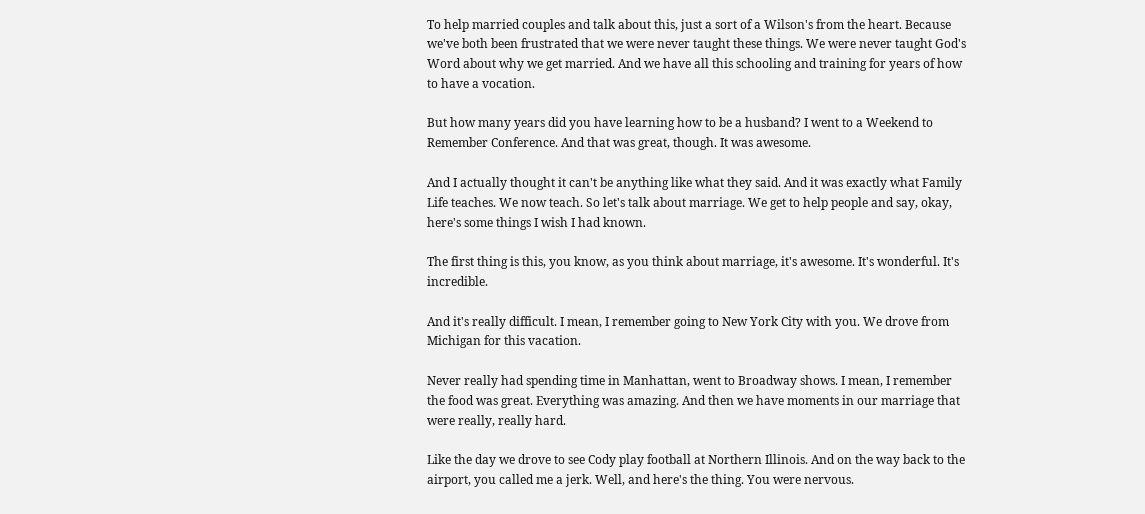To help married couples and talk about this, just a sort of a Wilson's from the heart. Because we've both been frustrated that we were never taught these things. We were never taught God's Word about why we get married. And we have all this schooling and training for years of how to have a vocation.

But how many years did you have learning how to be a husband? I went to a Weekend to Remember Conference. And that was great, though. It was awesome.

And I actually thought it can't be anything like what they said. And it was exactly what Family Life teaches. We now teach. So let's talk about marriage. We get to help people and say, okay, here's some things I wish I had known.

The first thing is this, you know, as you think about marriage, it's awesome. It's wonderful. It's incredible.

And it's really difficult. I mean, I remember going to New York City with you. We drove from Michigan for this vacation.

Never really had spending time in Manhattan, went to Broadway shows. I mean, I remember the food was great. Everything was amazing. And then we have moments in our marriage that were really, really hard.

Like the day we drove to see Cody play football at Northern Illinois. And on the way back to the airport, you called me a jerk. Well, and here's the thing. You were nervous.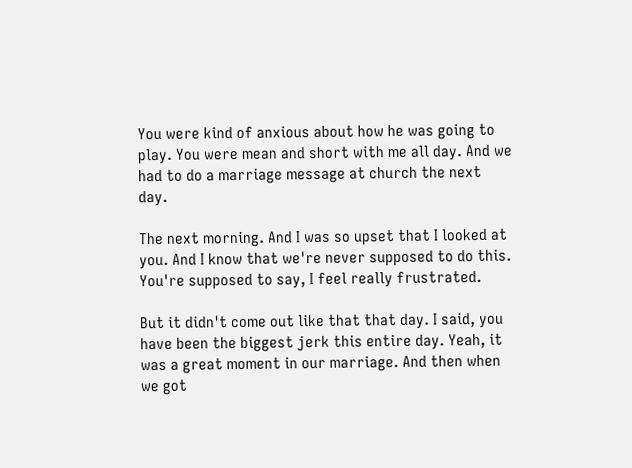You were kind of anxious about how he was going to play. You were mean and short with me all day. And we had to do a marriage message at church the next day.

The next morning. And I was so upset that I looked at you. And I know that we're never supposed to do this. You're supposed to say, I feel really frustrated.

But it didn't come out like that that day. I said, you have been the biggest jerk this entire day. Yeah, it was a great moment in our marriage. And then when we got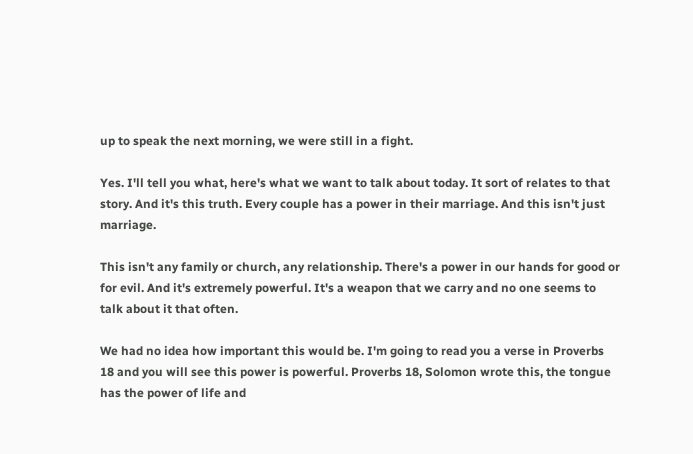up to speak the next morning, we were still in a fight.

Yes. I'll tell you what, here's what we want to talk about today. It sort of relates to that story. And it's this truth. Every couple has a power in their marriage. And this isn't just marriage.

This isn't any family or church, any relationship. There's a power in our hands for good or for evil. And it's extremely powerful. It's a weapon that we carry and no one seems to talk about it that often.

We had no idea how important this would be. I'm going to read you a verse in Proverbs 18 and you will see this power is powerful. Proverbs 18, Solomon wrote this, the tongue has the power of life and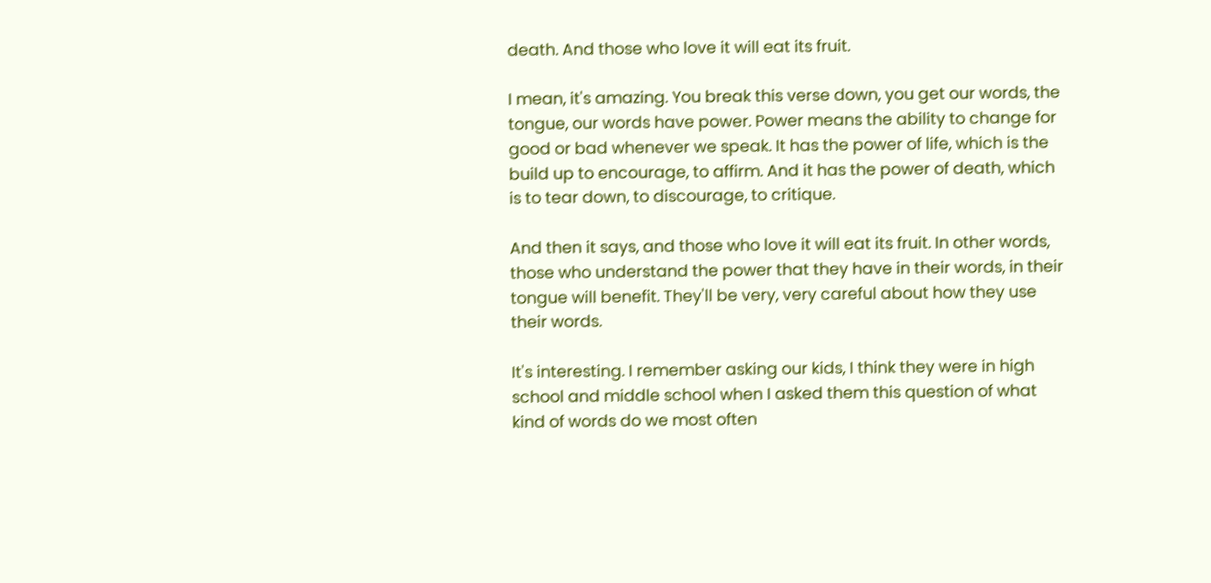death. And those who love it will eat its fruit.

I mean, it's amazing. You break this verse down, you get our words, the tongue, our words have power. Power means the ability to change for good or bad whenever we speak. It has the power of life, which is the build up to encourage, to affirm. And it has the power of death, which is to tear down, to discourage, to critique.

And then it says, and those who love it will eat its fruit. In other words, those who understand the power that they have in their words, in their tongue will benefit. They'll be very, very careful about how they use their words.

It's interesting. I remember asking our kids, I think they were in high school and middle school when I asked them this question of what kind of words do we most often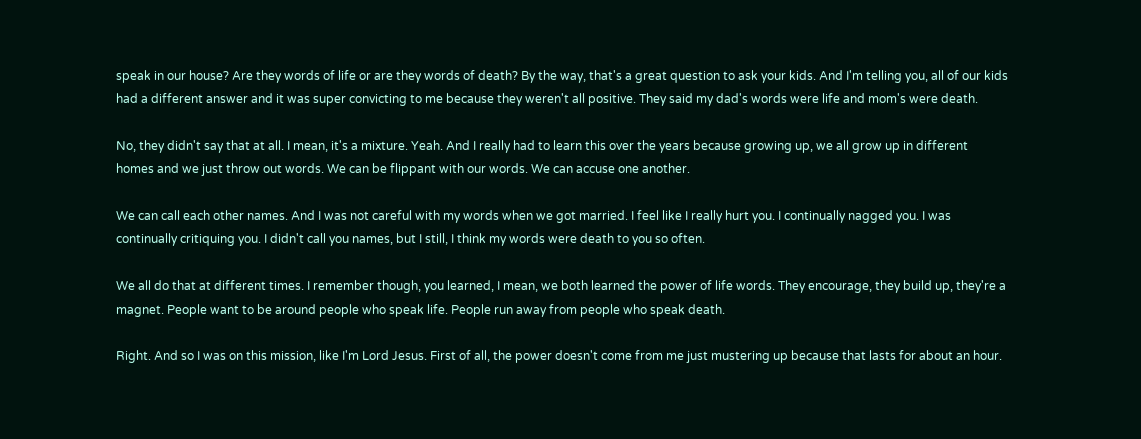speak in our house? Are they words of life or are they words of death? By the way, that's a great question to ask your kids. And I'm telling you, all of our kids had a different answer and it was super convicting to me because they weren't all positive. They said my dad's words were life and mom's were death.

No, they didn't say that at all. I mean, it's a mixture. Yeah. And I really had to learn this over the years because growing up, we all grow up in different homes and we just throw out words. We can be flippant with our words. We can accuse one another.

We can call each other names. And I was not careful with my words when we got married. I feel like I really hurt you. I continually nagged you. I was continually critiquing you. I didn't call you names, but I still, I think my words were death to you so often.

We all do that at different times. I remember though, you learned, I mean, we both learned the power of life words. They encourage, they build up, they're a magnet. People want to be around people who speak life. People run away from people who speak death.

Right. And so I was on this mission, like I'm Lord Jesus. First of all, the power doesn't come from me just mustering up because that lasts for about an hour.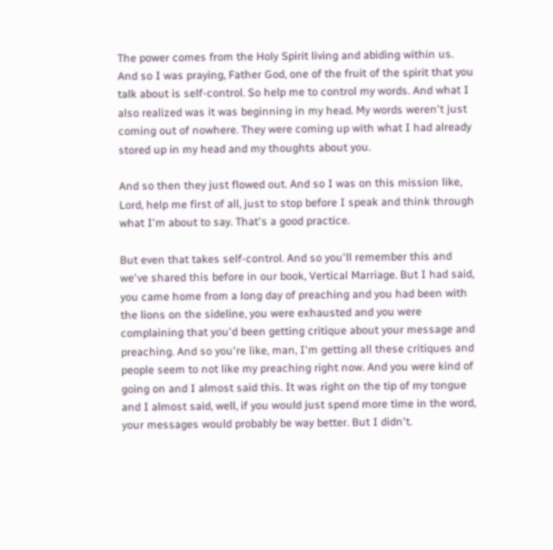The power comes from the Holy Spirit living and abiding within us. And so I was praying, Father God, one of the fruit of the spirit that you talk about is self-control. So help me to control my words. And what I also realized was it was beginning in my head. My words weren't just coming out of nowhere. They were coming up with what I had already stored up in my head and my thoughts about you.

And so then they just flowed out. And so I was on this mission like, Lord, help me first of all, just to stop before I speak and think through what I'm about to say. That's a good practice.

But even that takes self-control. And so you'll remember this and we've shared this before in our book, Vertical Marriage. But I had said, you came home from a long day of preaching and you had been with the lions on the sideline, you were exhausted and you were complaining that you'd been getting critique about your message and preaching. And so you're like, man, I'm getting all these critiques and people seem to not like my preaching right now. And you were kind of going on and I almost said this. It was right on the tip of my tongue and I almost said, well, if you would just spend more time in the word, your messages would probably be way better. But I didn't.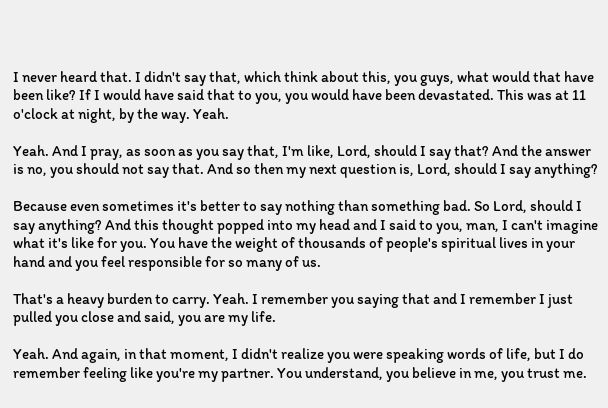I never heard that. I didn't say that, which think about this, you guys, what would that have been like? If I would have said that to you, you would have been devastated. This was at 11 o'clock at night, by the way. Yeah.

Yeah. And I pray, as soon as you say that, I'm like, Lord, should I say that? And the answer is no, you should not say that. And so then my next question is, Lord, should I say anything?

Because even sometimes it's better to say nothing than something bad. So Lord, should I say anything? And this thought popped into my head and I said to you, man, I can't imagine what it's like for you. You have the weight of thousands of people's spiritual lives in your hand and you feel responsible for so many of us.

That's a heavy burden to carry. Yeah. I remember you saying that and I remember I just pulled you close and said, you are my life.

Yeah. And again, in that moment, I didn't realize you were speaking words of life, but I do remember feeling like you're my partner. You understand, you believe in me, you trust me.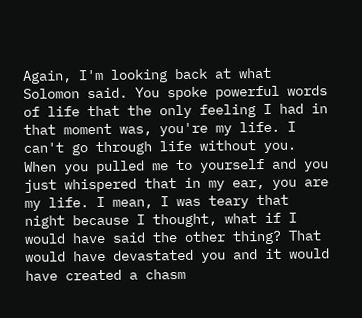Again, I'm looking back at what Solomon said. You spoke powerful words of life that the only feeling I had in that moment was, you're my life. I can't go through life without you. When you pulled me to yourself and you just whispered that in my ear, you are my life. I mean, I was teary that night because I thought, what if I would have said the other thing? That would have devastated you and it would have created a chasm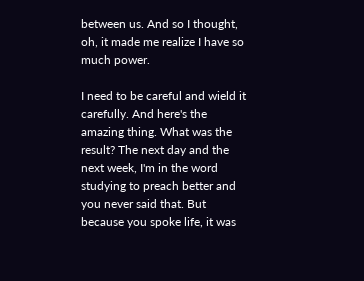between us. And so I thought, oh, it made me realize I have so much power.

I need to be careful and wield it carefully. And here's the amazing thing. What was the result? The next day and the next week, I'm in the word studying to preach better and you never said that. But because you spoke life, it was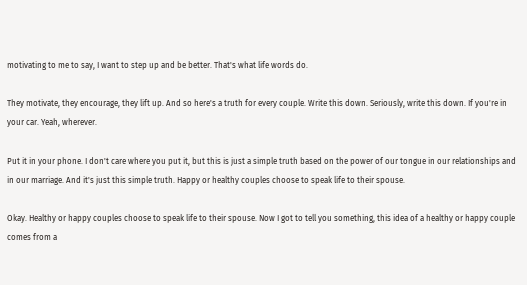motivating to me to say, I want to step up and be better. That's what life words do.

They motivate, they encourage, they lift up. And so here's a truth for every couple. Write this down. Seriously, write this down. If you're in your car. Yeah, wherever.

Put it in your phone. I don't care where you put it, but this is just a simple truth based on the power of our tongue in our relationships and in our marriage. And it's just this simple truth. Happy or healthy couples choose to speak life to their spouse.

Okay. Healthy or happy couples choose to speak life to their spouse. Now I got to tell you something, this idea of a healthy or happy couple comes from a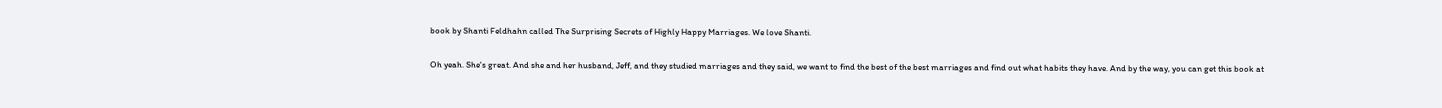book by Shanti Feldhahn called The Surprising Secrets of Highly Happy Marriages. We love Shanti.

Oh yeah. She's great. And she and her husband, Jeff, and they studied marriages and they said, we want to find the best of the best marriages and find out what habits they have. And by the way, you can get this book at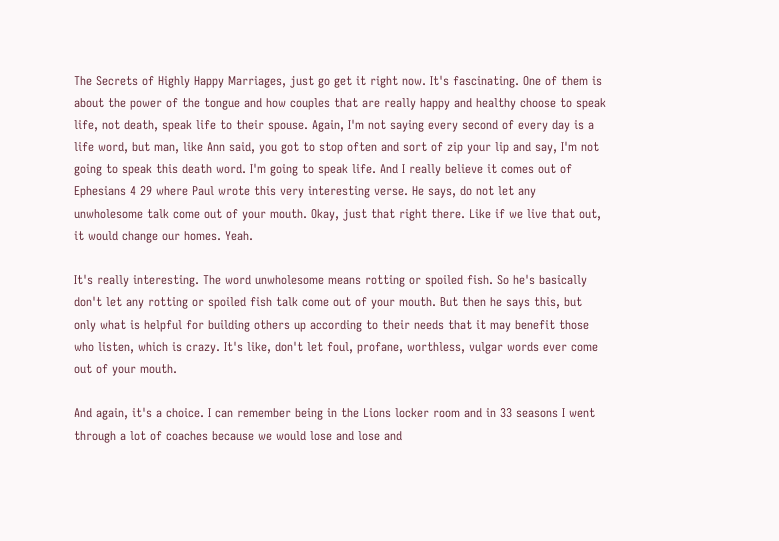The Secrets of Highly Happy Marriages, just go get it right now. It's fascinating. One of them is about the power of the tongue and how couples that are really happy and healthy choose to speak life, not death, speak life to their spouse. Again, I'm not saying every second of every day is a life word, but man, like Ann said, you got to stop often and sort of zip your lip and say, I'm not going to speak this death word. I'm going to speak life. And I really believe it comes out of Ephesians 4 29 where Paul wrote this very interesting verse. He says, do not let any unwholesome talk come out of your mouth. Okay, just that right there. Like if we live that out, it would change our homes. Yeah.

It's really interesting. The word unwholesome means rotting or spoiled fish. So he's basically don't let any rotting or spoiled fish talk come out of your mouth. But then he says this, but only what is helpful for building others up according to their needs that it may benefit those who listen, which is crazy. It's like, don't let foul, profane, worthless, vulgar words ever come out of your mouth.

And again, it's a choice. I can remember being in the Lions locker room and in 33 seasons I went through a lot of coaches because we would lose and lose and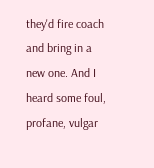they'd fire coach and bring in a new one. And I heard some foul, profane, vulgar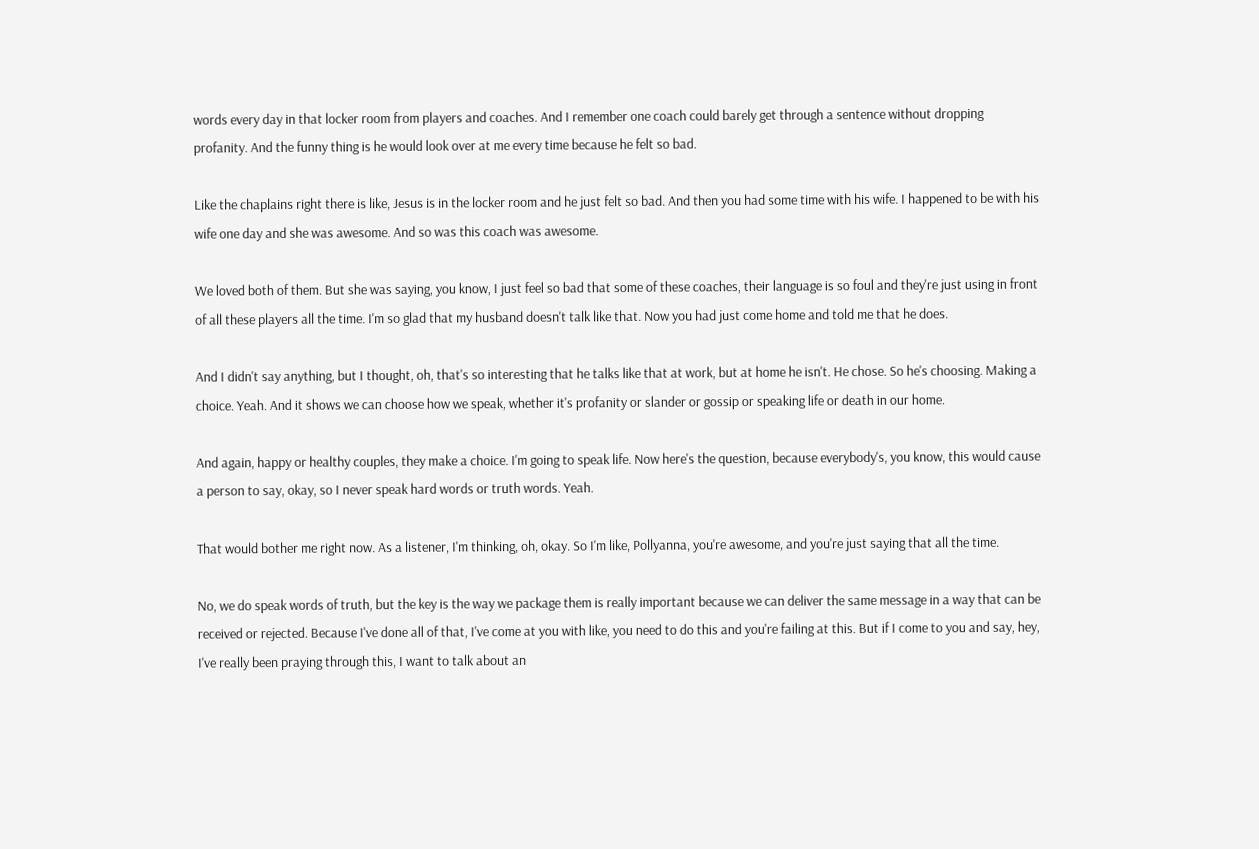words every day in that locker room from players and coaches. And I remember one coach could barely get through a sentence without dropping profanity. And the funny thing is he would look over at me every time because he felt so bad.

Like the chaplains right there is like, Jesus is in the locker room and he just felt so bad. And then you had some time with his wife. I happened to be with his wife one day and she was awesome. And so was this coach was awesome.

We loved both of them. But she was saying, you know, I just feel so bad that some of these coaches, their language is so foul and they're just using in front of all these players all the time. I'm so glad that my husband doesn't talk like that. Now you had just come home and told me that he does.

And I didn't say anything, but I thought, oh, that's so interesting that he talks like that at work, but at home he isn't. He chose. So he's choosing. Making a choice. Yeah. And it shows we can choose how we speak, whether it's profanity or slander or gossip or speaking life or death in our home.

And again, happy or healthy couples, they make a choice. I'm going to speak life. Now here's the question, because everybody's, you know, this would cause a person to say, okay, so I never speak hard words or truth words. Yeah.

That would bother me right now. As a listener, I'm thinking, oh, okay. So I'm like, Pollyanna, you're awesome, and you're just saying that all the time.

No, we do speak words of truth, but the key is the way we package them is really important because we can deliver the same message in a way that can be received or rejected. Because I've done all of that, I've come at you with like, you need to do this and you're failing at this. But if I come to you and say, hey, I've really been praying through this, I want to talk about an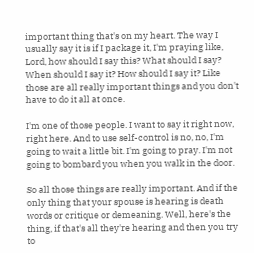important thing that's on my heart. The way I usually say it is if I package it, I'm praying like, Lord, how should I say this? What should I say? When should I say it? How should I say it? Like those are all really important things and you don't have to do it all at once.

I'm one of those people. I want to say it right now, right here. And to use self-control is no, no, I'm going to wait a little bit. I'm going to pray. I'm not going to bombard you when you walk in the door.

So all those things are really important. And if the only thing that your spouse is hearing is death words or critique or demeaning. Well, here's the thing, if that's all they're hearing and then you try to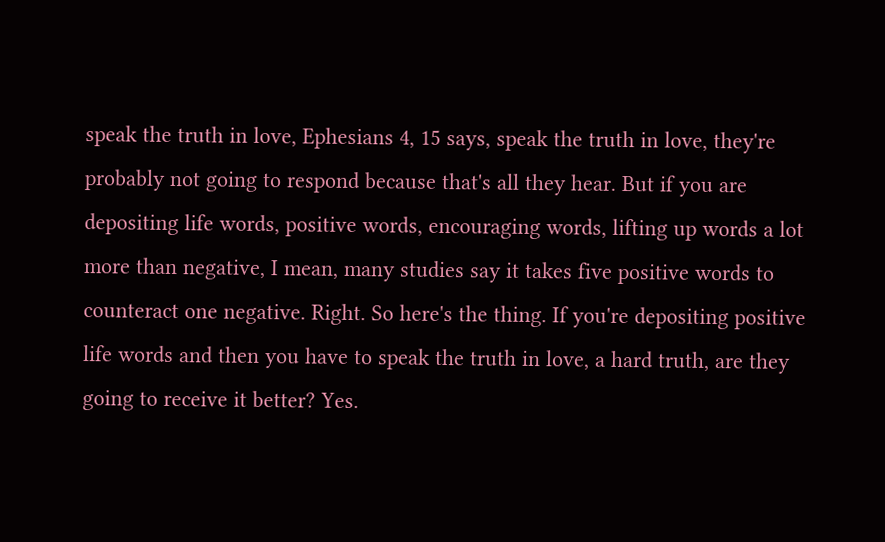speak the truth in love, Ephesians 4, 15 says, speak the truth in love, they're probably not going to respond because that's all they hear. But if you are depositing life words, positive words, encouraging words, lifting up words a lot more than negative, I mean, many studies say it takes five positive words to counteract one negative. Right. So here's the thing. If you're depositing positive life words and then you have to speak the truth in love, a hard truth, are they going to receive it better? Yes.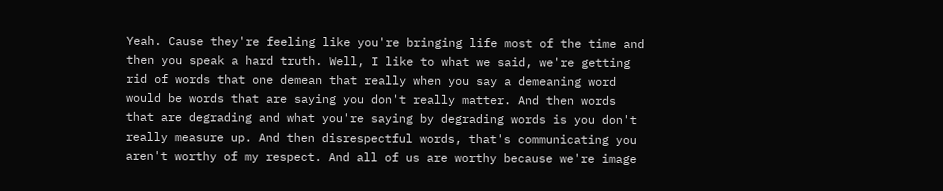Yeah. Cause they're feeling like you're bringing life most of the time and then you speak a hard truth. Well, I like to what we said, we're getting rid of words that one demean that really when you say a demeaning word would be words that are saying you don't really matter. And then words that are degrading and what you're saying by degrading words is you don't really measure up. And then disrespectful words, that's communicating you aren't worthy of my respect. And all of us are worthy because we're image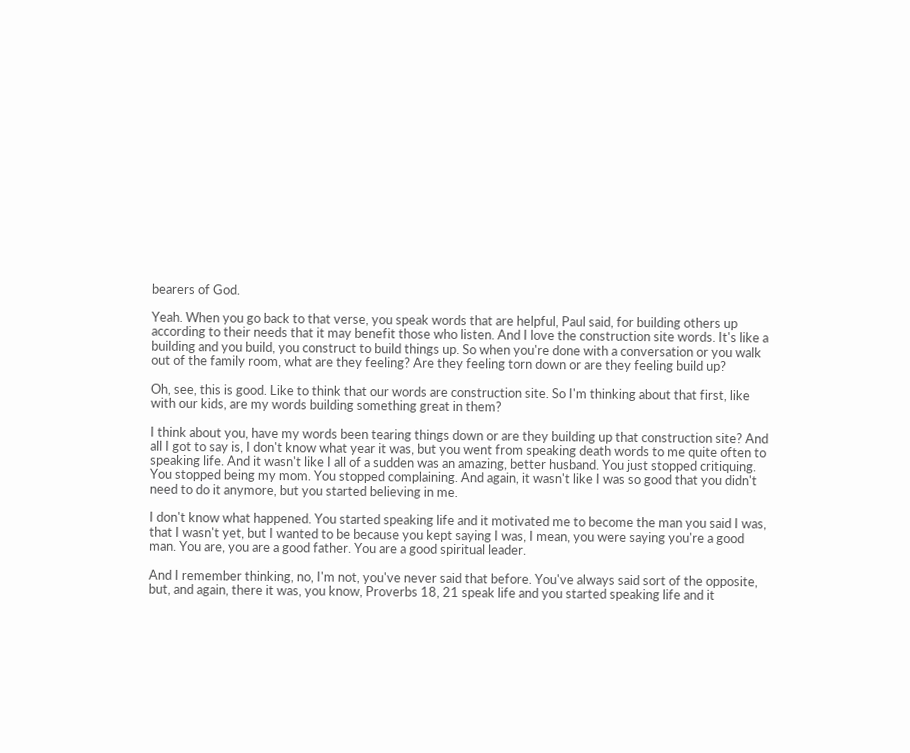bearers of God.

Yeah. When you go back to that verse, you speak words that are helpful, Paul said, for building others up according to their needs that it may benefit those who listen. And I love the construction site words. It's like a building and you build, you construct to build things up. So when you're done with a conversation or you walk out of the family room, what are they feeling? Are they feeling torn down or are they feeling build up?

Oh, see, this is good. Like to think that our words are construction site. So I'm thinking about that first, like with our kids, are my words building something great in them?

I think about you, have my words been tearing things down or are they building up that construction site? And all I got to say is, I don't know what year it was, but you went from speaking death words to me quite often to speaking life. And it wasn't like I all of a sudden was an amazing, better husband. You just stopped critiquing. You stopped being my mom. You stopped complaining. And again, it wasn't like I was so good that you didn't need to do it anymore, but you started believing in me.

I don't know what happened. You started speaking life and it motivated me to become the man you said I was, that I wasn't yet, but I wanted to be because you kept saying I was, I mean, you were saying you're a good man. You are, you are a good father. You are a good spiritual leader.

And I remember thinking, no, I'm not, you've never said that before. You've always said sort of the opposite, but, and again, there it was, you know, Proverbs 18, 21 speak life and you started speaking life and it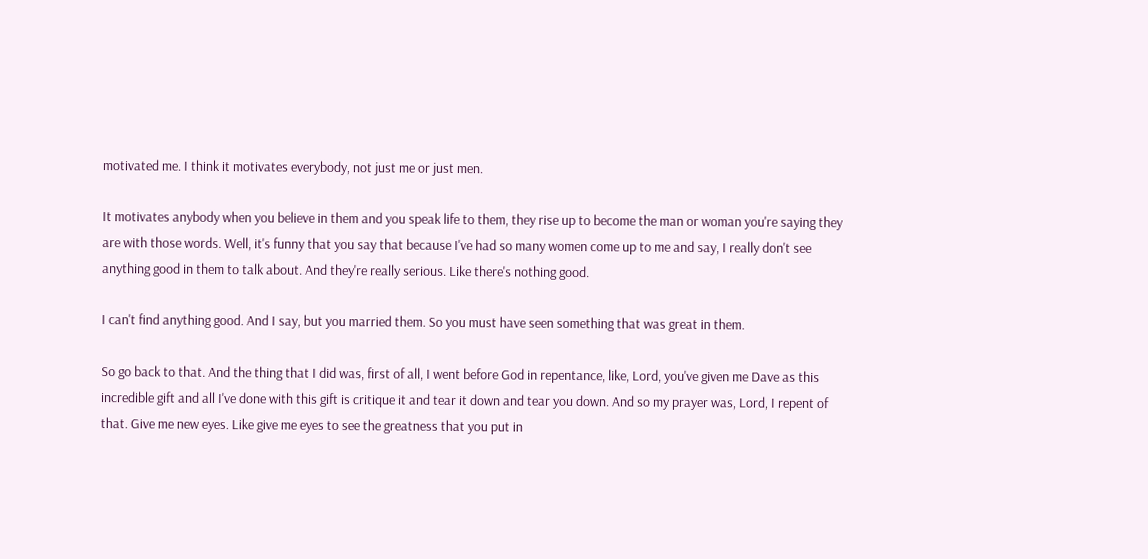motivated me. I think it motivates everybody, not just me or just men.

It motivates anybody when you believe in them and you speak life to them, they rise up to become the man or woman you're saying they are with those words. Well, it's funny that you say that because I've had so many women come up to me and say, I really don't see anything good in them to talk about. And they're really serious. Like there's nothing good.

I can't find anything good. And I say, but you married them. So you must have seen something that was great in them.

So go back to that. And the thing that I did was, first of all, I went before God in repentance, like, Lord, you've given me Dave as this incredible gift and all I've done with this gift is critique it and tear it down and tear you down. And so my prayer was, Lord, I repent of that. Give me new eyes. Like give me eyes to see the greatness that you put in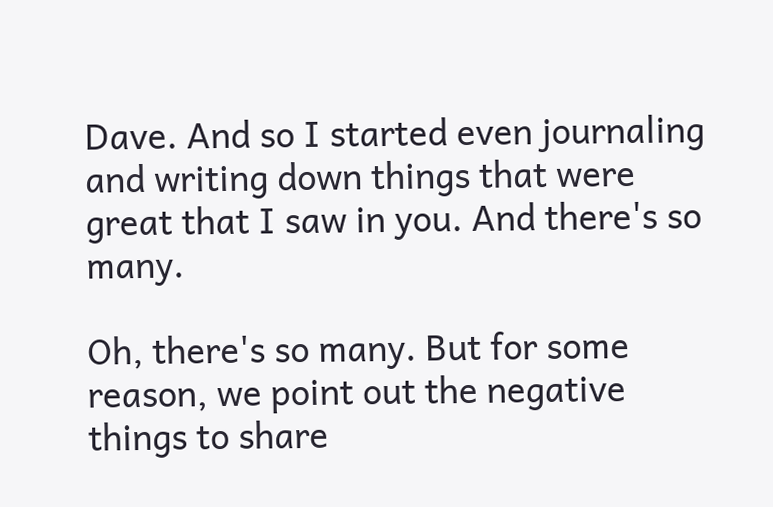Dave. And so I started even journaling and writing down things that were great that I saw in you. And there's so many.

Oh, there's so many. But for some reason, we point out the negative things to share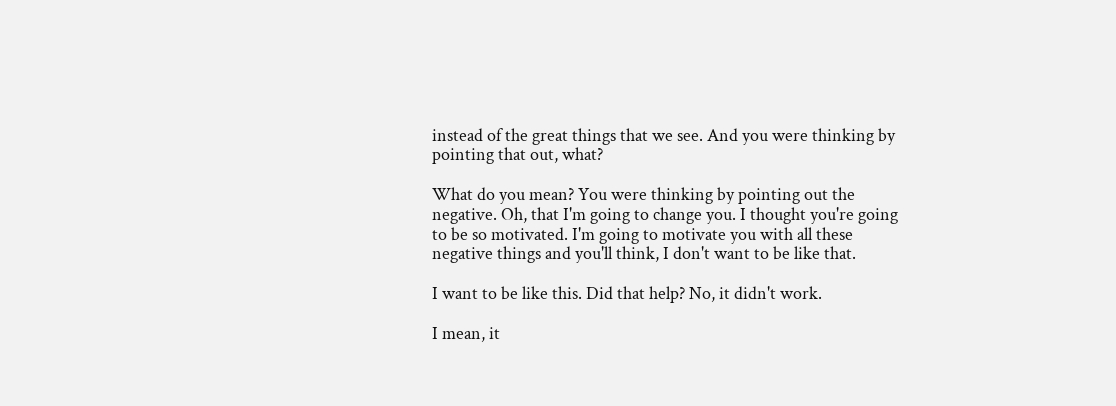instead of the great things that we see. And you were thinking by pointing that out, what?

What do you mean? You were thinking by pointing out the negative. Oh, that I'm going to change you. I thought you're going to be so motivated. I'm going to motivate you with all these negative things and you'll think, I don't want to be like that.

I want to be like this. Did that help? No, it didn't work.

I mean, it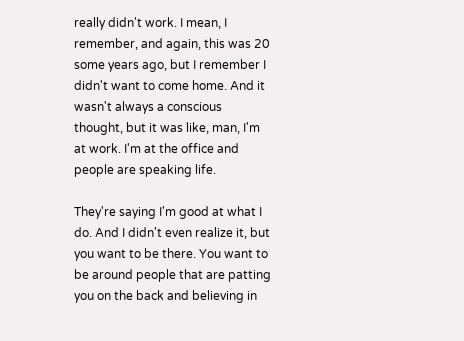really didn't work. I mean, I remember, and again, this was 20 some years ago, but I remember I didn't want to come home. And it wasn't always a conscious thought, but it was like, man, I'm at work. I'm at the office and people are speaking life.

They're saying I'm good at what I do. And I didn't even realize it, but you want to be there. You want to be around people that are patting you on the back and believing in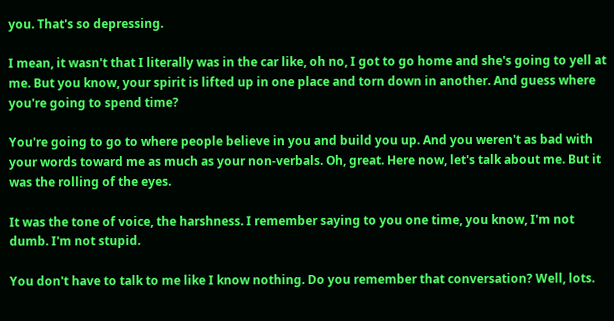you. That's so depressing.

I mean, it wasn't that I literally was in the car like, oh no, I got to go home and she's going to yell at me. But you know, your spirit is lifted up in one place and torn down in another. And guess where you're going to spend time?

You're going to go to where people believe in you and build you up. And you weren't as bad with your words toward me as much as your non-verbals. Oh, great. Here now, let's talk about me. But it was the rolling of the eyes.

It was the tone of voice, the harshness. I remember saying to you one time, you know, I'm not dumb. I'm not stupid.

You don't have to talk to me like I know nothing. Do you remember that conversation? Well, lots.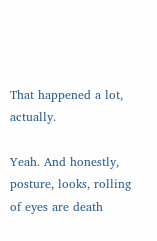That happened a lot, actually.

Yeah. And honestly, posture, looks, rolling of eyes are death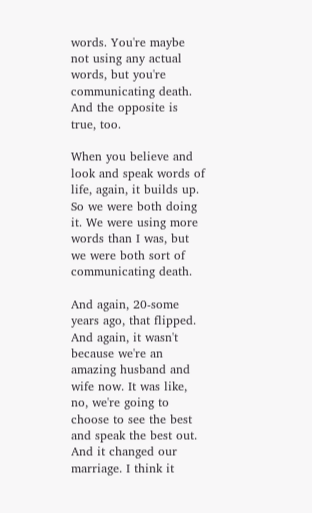words. You're maybe not using any actual words, but you're communicating death. And the opposite is true, too.

When you believe and look and speak words of life, again, it builds up. So we were both doing it. We were using more words than I was, but we were both sort of communicating death.

And again, 20-some years ago, that flipped. And again, it wasn't because we're an amazing husband and wife now. It was like, no, we're going to choose to see the best and speak the best out. And it changed our marriage. I think it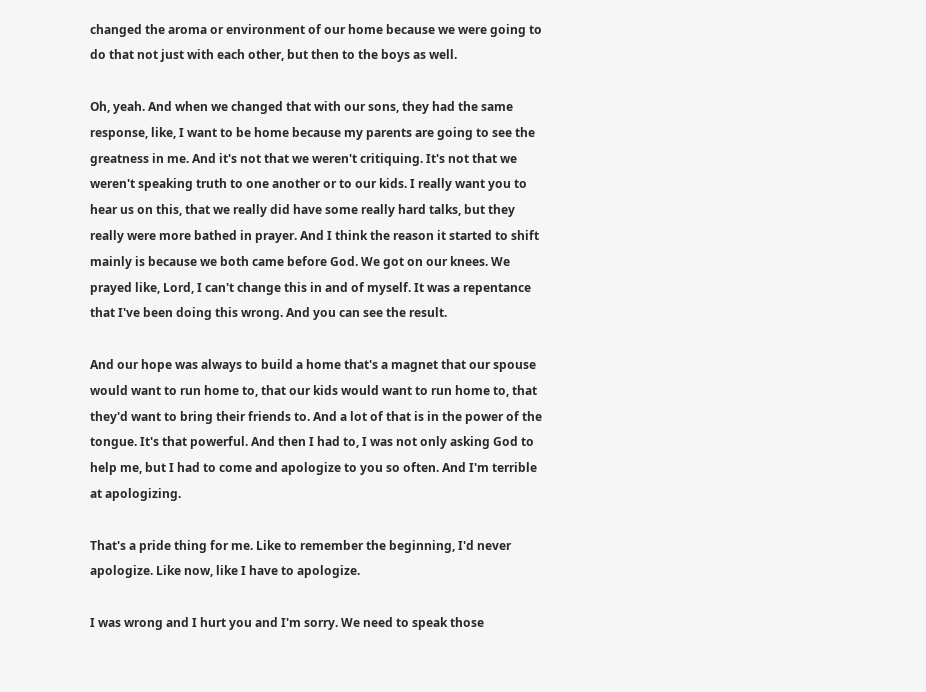changed the aroma or environment of our home because we were going to do that not just with each other, but then to the boys as well.

Oh, yeah. And when we changed that with our sons, they had the same response, like, I want to be home because my parents are going to see the greatness in me. And it's not that we weren't critiquing. It's not that we weren't speaking truth to one another or to our kids. I really want you to hear us on this, that we really did have some really hard talks, but they really were more bathed in prayer. And I think the reason it started to shift mainly is because we both came before God. We got on our knees. We prayed like, Lord, I can't change this in and of myself. It was a repentance that I've been doing this wrong. And you can see the result.

And our hope was always to build a home that's a magnet that our spouse would want to run home to, that our kids would want to run home to, that they'd want to bring their friends to. And a lot of that is in the power of the tongue. It's that powerful. And then I had to, I was not only asking God to help me, but I had to come and apologize to you so often. And I'm terrible at apologizing.

That's a pride thing for me. Like to remember the beginning, I'd never apologize. Like now, like I have to apologize.

I was wrong and I hurt you and I'm sorry. We need to speak those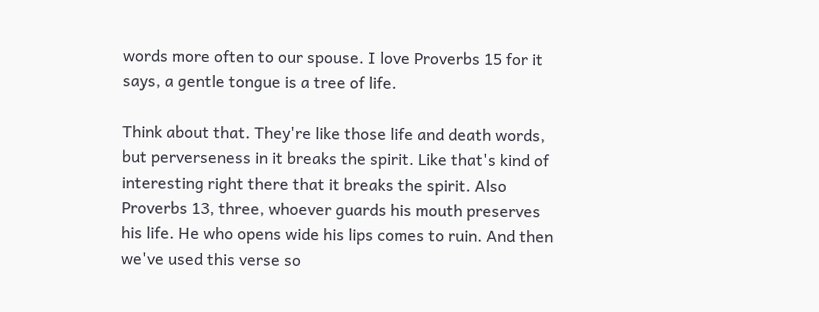words more often to our spouse. I love Proverbs 15 for it says, a gentle tongue is a tree of life.

Think about that. They're like those life and death words, but perverseness in it breaks the spirit. Like that's kind of interesting right there that it breaks the spirit. Also Proverbs 13, three, whoever guards his mouth preserves his life. He who opens wide his lips comes to ruin. And then we've used this verse so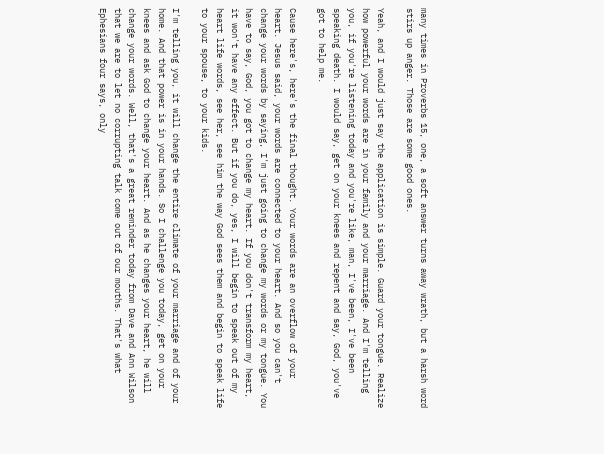many times in Proverbs 15, one, a soft answer turns away wrath, but a harsh word stirs up anger. Those are some good ones.

Yeah, and I would just say the application is simple. Guard your tongue. Realize how powerful your words are in your family and your marriage. And I'm telling you, if you're listening today and you're like, man, I've been, I've been speaking death. I would say, get on your knees and repent and say, God, you've got to help me.

Cause here's, here's the final thought. Your words are an overflow of your heart. Jesus said, your words are connected to your heart. And so you can't change your words by saying, I'm just going to change my words or my tongue. You have to say, God, you got to change my heart. If you don't transform my heart, it won't have any effect. But if you do, yes, I will begin to speak out of my heart life words, see her, see him the way God sees them and begin to speak life to your spouse, to your kids.

I'm telling you, it will change the entire climate of your marriage and of your home. And that power is in your hands. So I challenge you today, get on your knees and ask God to change your heart. And as he changes your heart, he will change your words. Well, that's a great reminder today from Dave and Ann Wilson that we are to let no corrupting talk come out of our mouths. That's what Ephesians four says, only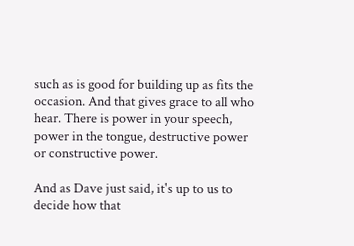such as is good for building up as fits the occasion. And that gives grace to all who hear. There is power in your speech, power in the tongue, destructive power or constructive power.

And as Dave just said, it's up to us to decide how that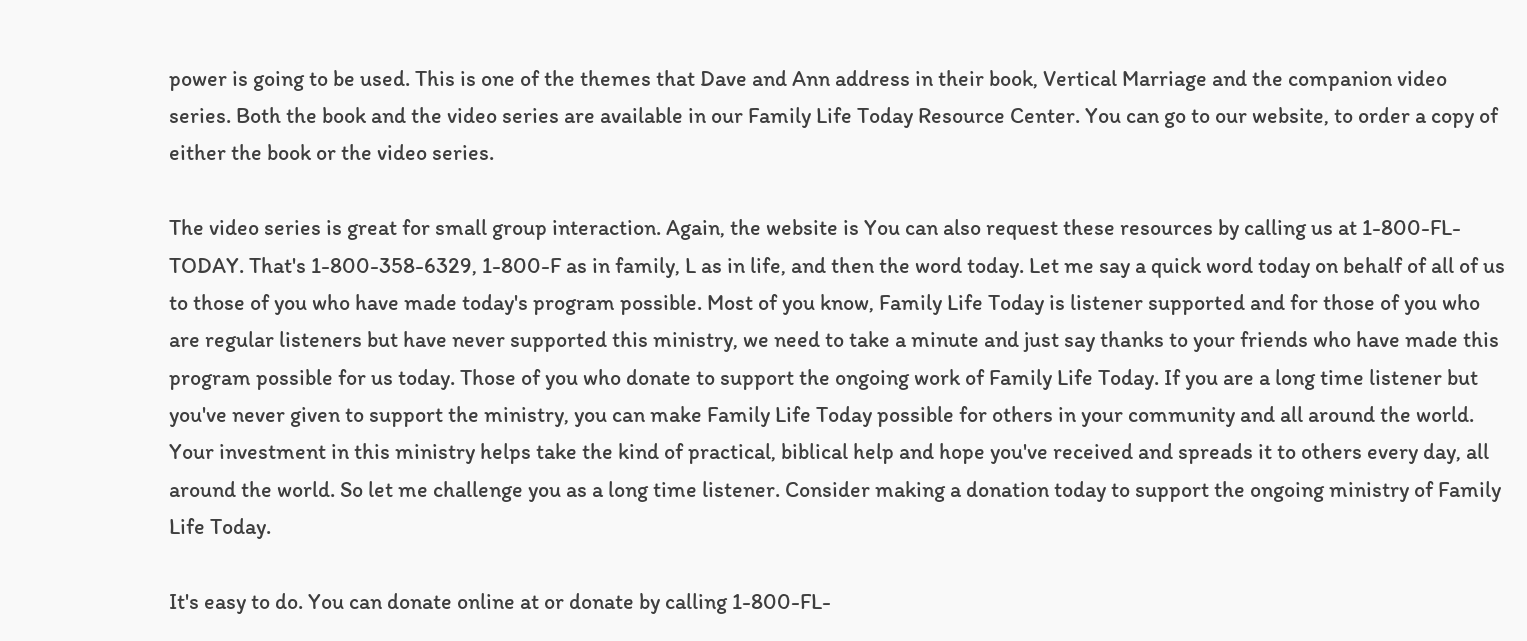power is going to be used. This is one of the themes that Dave and Ann address in their book, Vertical Marriage and the companion video series. Both the book and the video series are available in our Family Life Today Resource Center. You can go to our website, to order a copy of either the book or the video series.

The video series is great for small group interaction. Again, the website is You can also request these resources by calling us at 1-800-FL-TODAY. That's 1-800-358-6329, 1-800-F as in family, L as in life, and then the word today. Let me say a quick word today on behalf of all of us to those of you who have made today's program possible. Most of you know, Family Life Today is listener supported and for those of you who are regular listeners but have never supported this ministry, we need to take a minute and just say thanks to your friends who have made this program possible for us today. Those of you who donate to support the ongoing work of Family Life Today. If you are a long time listener but you've never given to support the ministry, you can make Family Life Today possible for others in your community and all around the world. Your investment in this ministry helps take the kind of practical, biblical help and hope you've received and spreads it to others every day, all around the world. So let me challenge you as a long time listener. Consider making a donation today to support the ongoing ministry of Family Life Today.

It's easy to do. You can donate online at or donate by calling 1-800-FL-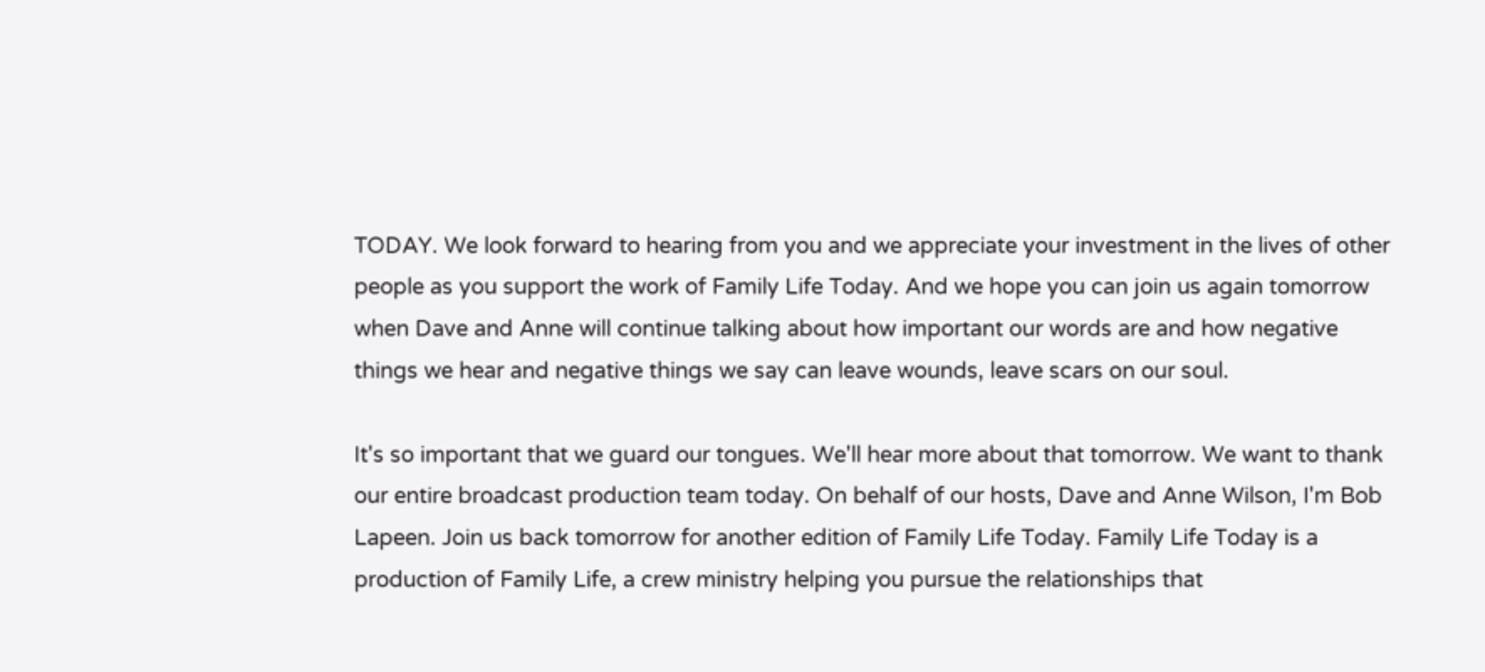TODAY. We look forward to hearing from you and we appreciate your investment in the lives of other people as you support the work of Family Life Today. And we hope you can join us again tomorrow when Dave and Anne will continue talking about how important our words are and how negative things we hear and negative things we say can leave wounds, leave scars on our soul.

It's so important that we guard our tongues. We'll hear more about that tomorrow. We want to thank our entire broadcast production team today. On behalf of our hosts, Dave and Anne Wilson, I'm Bob Lapeen. Join us back tomorrow for another edition of Family Life Today. Family Life Today is a production of Family Life, a crew ministry helping you pursue the relationships that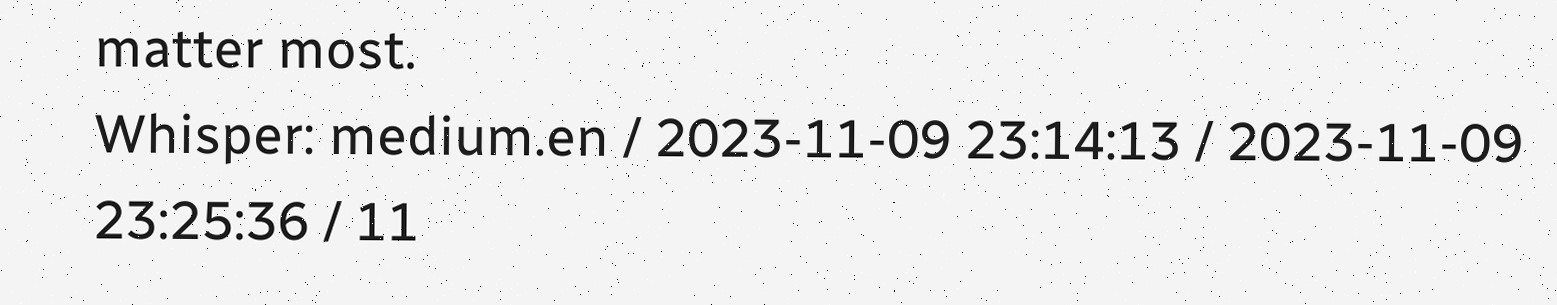matter most.
Whisper: medium.en / 2023-11-09 23:14:13 / 2023-11-09 23:25:36 / 11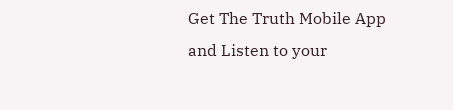Get The Truth Mobile App and Listen to your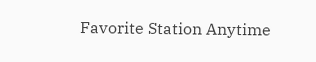Favorite Station Anytime